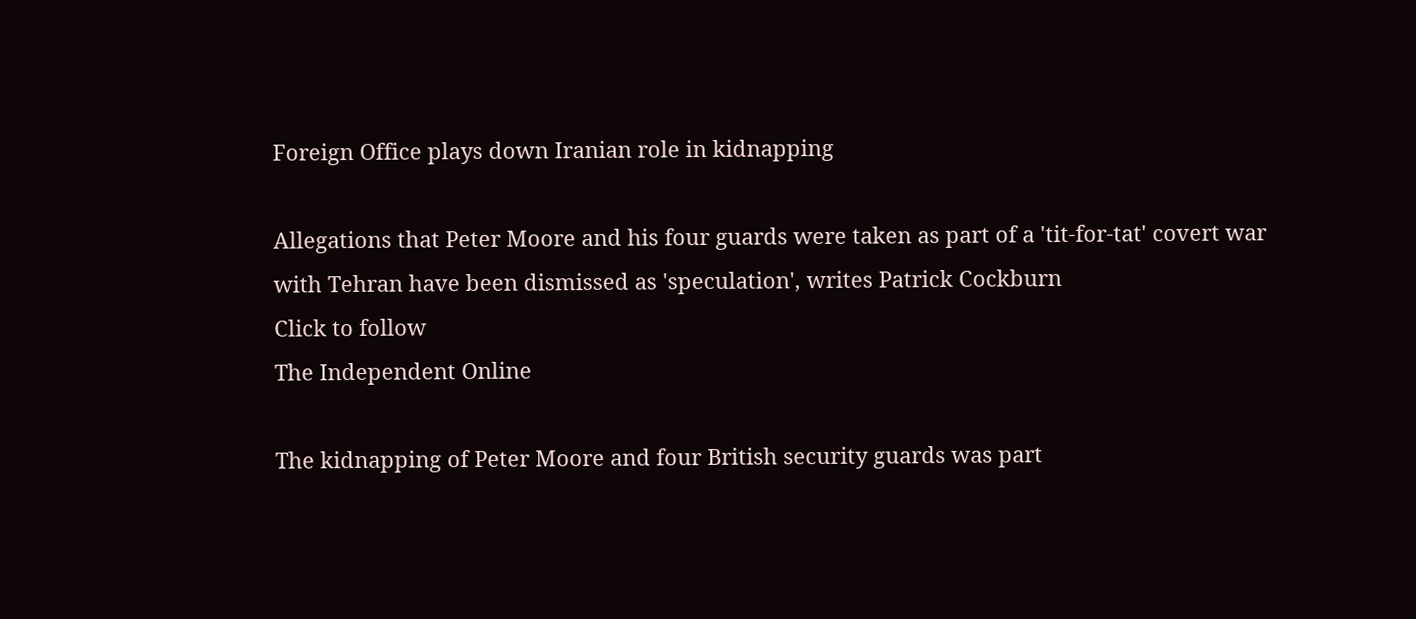Foreign Office plays down Iranian role in kidnapping

Allegations that Peter Moore and his four guards were taken as part of a 'tit-for-tat' covert war with Tehran have been dismissed as 'speculation', writes Patrick Cockburn
Click to follow
The Independent Online

The kidnapping of Peter Moore and four British security guards was part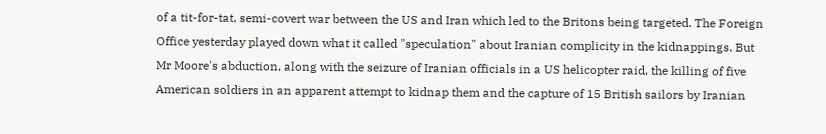of a tit-for-tat, semi-covert war between the US and Iran which led to the Britons being targeted. The Foreign Office yesterday played down what it called "speculation" about Iranian complicity in the kidnappings. But Mr Moore's abduction, along with the seizure of Iranian officials in a US helicopter raid, the killing of five American soldiers in an apparent attempt to kidnap them and the capture of 15 British sailors by Iranian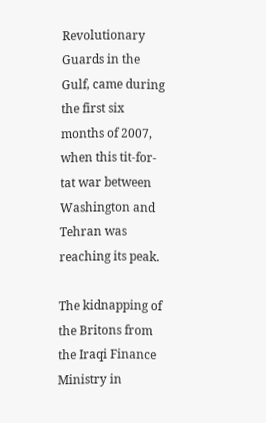Revolutionary Guards in the Gulf, came during the first six months of 2007, when this tit-for-tat war between Washington and Tehran was reaching its peak.

The kidnapping of the Britons from the Iraqi Finance Ministry in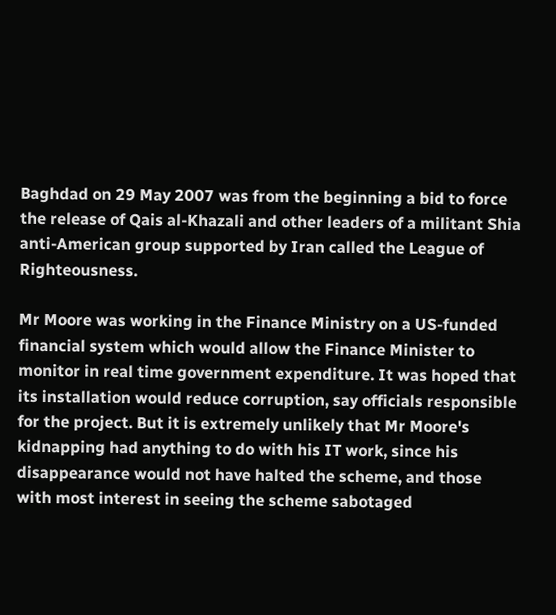Baghdad on 29 May 2007 was from the beginning a bid to force the release of Qais al-Khazali and other leaders of a militant Shia anti-American group supported by Iran called the League of Righteousness.

Mr Moore was working in the Finance Ministry on a US-funded financial system which would allow the Finance Minister to monitor in real time government expenditure. It was hoped that its installation would reduce corruption, say officials responsible for the project. But it is extremely unlikely that Mr Moore's kidnapping had anything to do with his IT work, since his disappearance would not have halted the scheme, and those with most interest in seeing the scheme sabotaged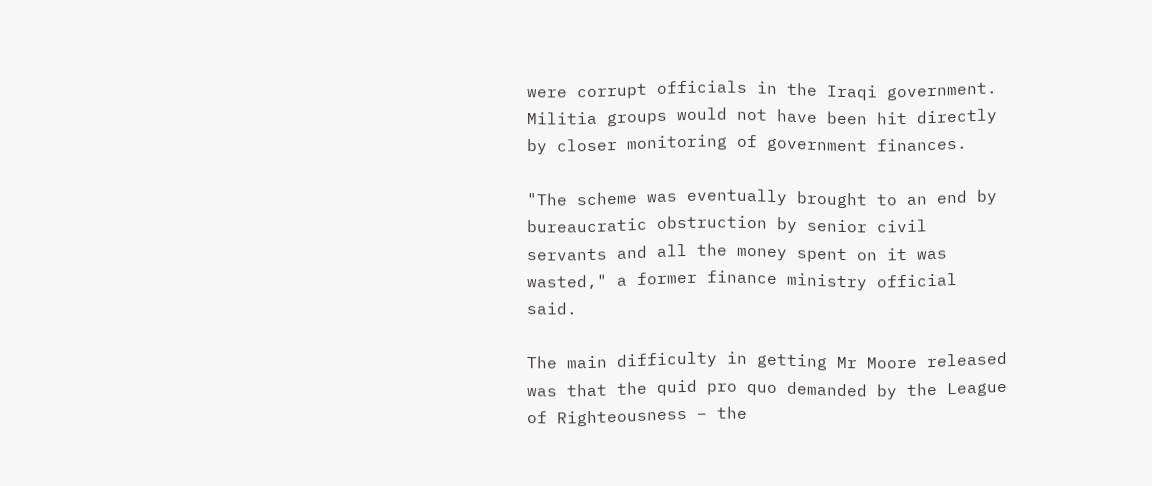were corrupt officials in the Iraqi government. Militia groups would not have been hit directly by closer monitoring of government finances.

"The scheme was eventually brought to an end by bureaucratic obstruction by senior civil servants and all the money spent on it was wasted," a former finance ministry official said.

The main difficulty in getting Mr Moore released was that the quid pro quo demanded by the League of Righteousness – the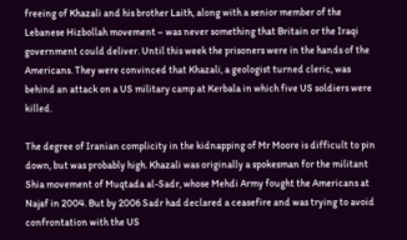freeing of Khazali and his brother Laith, along with a senior member of the Lebanese Hizbollah movement – was never something that Britain or the Iraqi government could deliver. Until this week the prisoners were in the hands of the Americans. They were convinced that Khazali, a geologist turned cleric, was behind an attack on a US military camp at Kerbala in which five US soldiers were killed.

The degree of Iranian complicity in the kidnapping of Mr Moore is difficult to pin down, but was probably high. Khazali was originally a spokesman for the militant Shia movement of Muqtada al-Sadr, whose Mehdi Army fought the Americans at Najaf in 2004. But by 2006 Sadr had declared a ceasefire and was trying to avoid confrontation with the US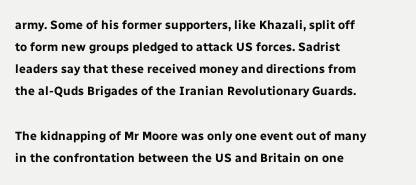army. Some of his former supporters, like Khazali, split off to form new groups pledged to attack US forces. Sadrist leaders say that these received money and directions from the al-Quds Brigades of the Iranian Revolutionary Guards.

The kidnapping of Mr Moore was only one event out of many in the confrontation between the US and Britain on one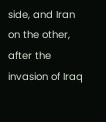side, and Iran on the other, after the invasion of Iraq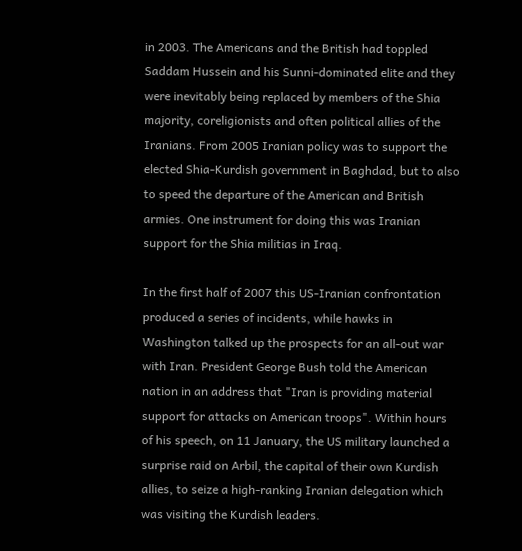in 2003. The Americans and the British had toppled Saddam Hussein and his Sunni-dominated elite and they were inevitably being replaced by members of the Shia majority, coreligionists and often political allies of the Iranians. From 2005 Iranian policy was to support the elected Shia-Kurdish government in Baghdad, but to also to speed the departure of the American and British armies. One instrument for doing this was Iranian support for the Shia militias in Iraq.

In the first half of 2007 this US-Iranian confrontation produced a series of incidents, while hawks in Washington talked up the prospects for an all-out war with Iran. President George Bush told the American nation in an address that "Iran is providing material support for attacks on American troops". Within hours of his speech, on 11 January, the US military launched a surprise raid on Arbil, the capital of their own Kurdish allies, to seize a high-ranking Iranian delegation which was visiting the Kurdish leaders.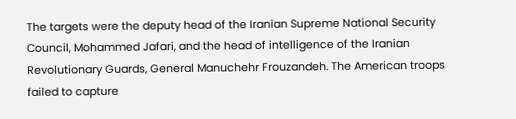The targets were the deputy head of the Iranian Supreme National Security Council, Mohammed Jafari, and the head of intelligence of the Iranian Revolutionary Guards, General Manuchehr Frouzandeh. The American troops failed to capture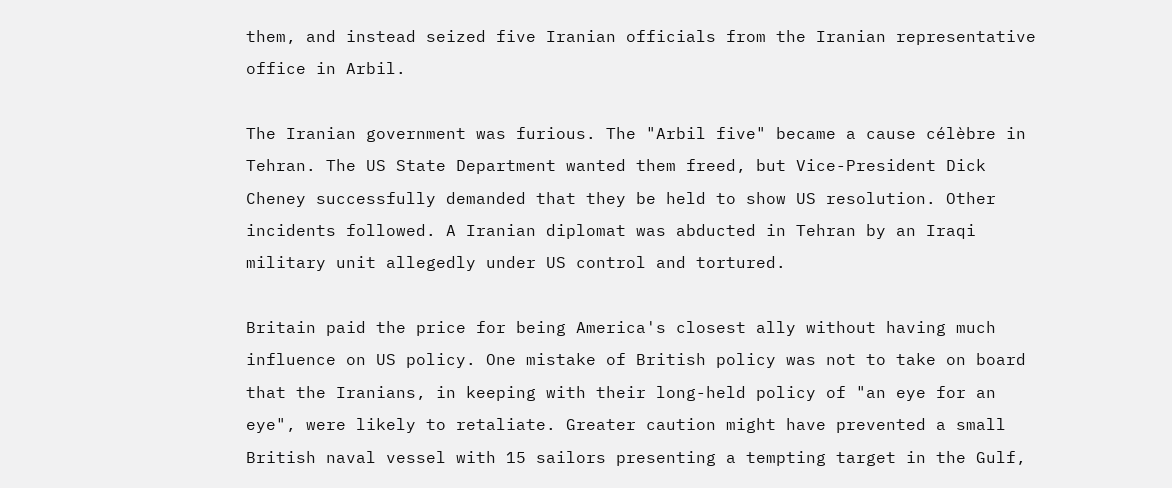them, and instead seized five Iranian officials from the Iranian representative office in Arbil.

The Iranian government was furious. The "Arbil five" became a cause célèbre in Tehran. The US State Department wanted them freed, but Vice-President Dick Cheney successfully demanded that they be held to show US resolution. Other incidents followed. A Iranian diplomat was abducted in Tehran by an Iraqi military unit allegedly under US control and tortured.

Britain paid the price for being America's closest ally without having much influence on US policy. One mistake of British policy was not to take on board that the Iranians, in keeping with their long-held policy of "an eye for an eye", were likely to retaliate. Greater caution might have prevented a small British naval vessel with 15 sailors presenting a tempting target in the Gulf,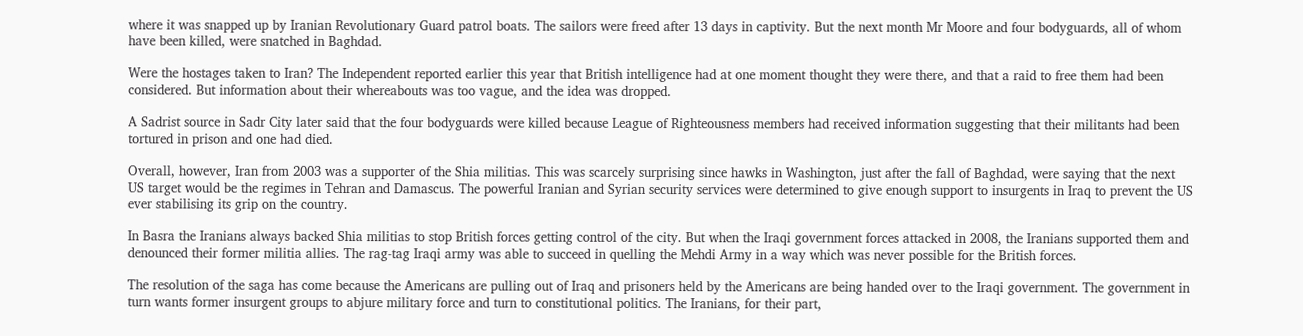where it was snapped up by Iranian Revolutionary Guard patrol boats. The sailors were freed after 13 days in captivity. But the next month Mr Moore and four bodyguards, all of whom have been killed, were snatched in Baghdad.

Were the hostages taken to Iran? The Independent reported earlier this year that British intelligence had at one moment thought they were there, and that a raid to free them had been considered. But information about their whereabouts was too vague, and the idea was dropped.

A Sadrist source in Sadr City later said that the four bodyguards were killed because League of Righteousness members had received information suggesting that their militants had been tortured in prison and one had died.

Overall, however, Iran from 2003 was a supporter of the Shia militias. This was scarcely surprising since hawks in Washington, just after the fall of Baghdad, were saying that the next US target would be the regimes in Tehran and Damascus. The powerful Iranian and Syrian security services were determined to give enough support to insurgents in Iraq to prevent the US ever stabilising its grip on the country.

In Basra the Iranians always backed Shia militias to stop British forces getting control of the city. But when the Iraqi government forces attacked in 2008, the Iranians supported them and denounced their former militia allies. The rag-tag Iraqi army was able to succeed in quelling the Mehdi Army in a way which was never possible for the British forces.

The resolution of the saga has come because the Americans are pulling out of Iraq and prisoners held by the Americans are being handed over to the Iraqi government. The government in turn wants former insurgent groups to abjure military force and turn to constitutional politics. The Iranians, for their part,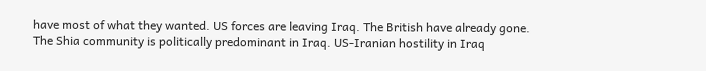have most of what they wanted. US forces are leaving Iraq. The British have already gone. The Shia community is politically predominant in Iraq. US-Iranian hostility in Iraq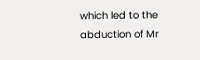which led to the abduction of Mr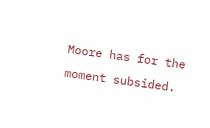Moore has for the moment subsided.